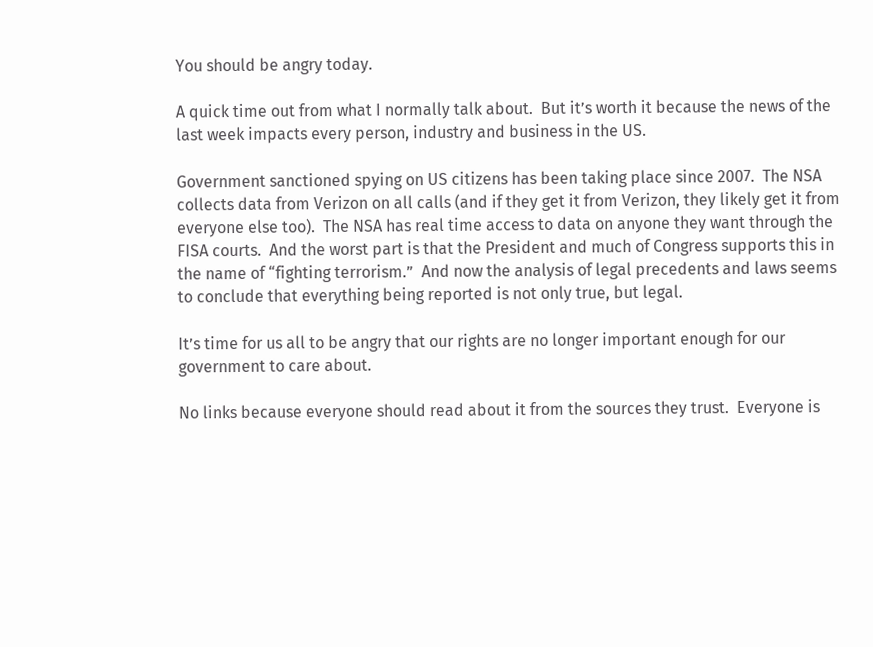You should be angry today.

A quick time out from what I normally talk about.  But it’s worth it because the news of the last week impacts every person, industry and business in the US.

Government sanctioned spying on US citizens has been taking place since 2007.  The NSA collects data from Verizon on all calls (and if they get it from Verizon, they likely get it from everyone else too).  The NSA has real time access to data on anyone they want through the FISA courts.  And the worst part is that the President and much of Congress supports this in the name of “fighting terrorism.”  And now the analysis of legal precedents and laws seems to conclude that everything being reported is not only true, but legal.

It’s time for us all to be angry that our rights are no longer important enough for our government to care about.

No links because everyone should read about it from the sources they trust.  Everyone is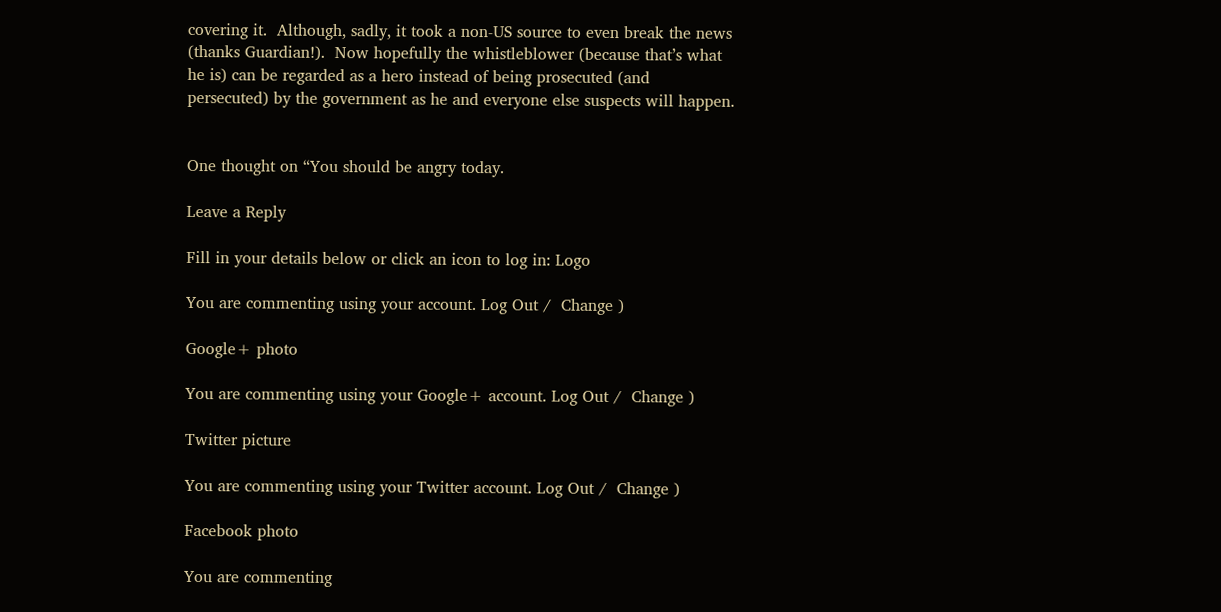covering it.  Although, sadly, it took a non-US source to even break the news (thanks Guardian!).  Now hopefully the whistleblower (because that’s what he is) can be regarded as a hero instead of being prosecuted (and persecuted) by the government as he and everyone else suspects will happen.


One thought on “You should be angry today.

Leave a Reply

Fill in your details below or click an icon to log in: Logo

You are commenting using your account. Log Out /  Change )

Google+ photo

You are commenting using your Google+ account. Log Out /  Change )

Twitter picture

You are commenting using your Twitter account. Log Out /  Change )

Facebook photo

You are commenting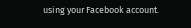using your Facebook account.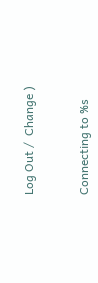Log Out /  Change )


Connecting to %s